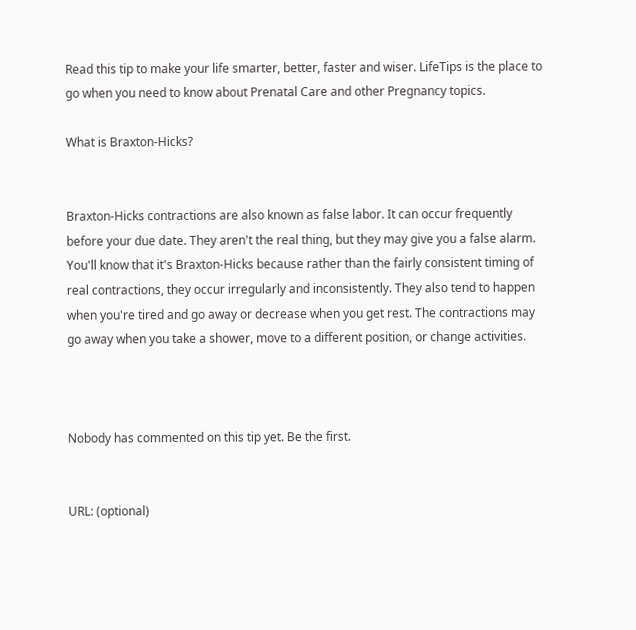Read this tip to make your life smarter, better, faster and wiser. LifeTips is the place to go when you need to know about Prenatal Care and other Pregnancy topics.

What is Braxton-Hicks?


Braxton-Hicks contractions are also known as false labor. It can occur frequently before your due date. They aren't the real thing, but they may give you a false alarm. You'll know that it's Braxton-Hicks because rather than the fairly consistent timing of real contractions, they occur irregularly and inconsistently. They also tend to happen when you're tired and go away or decrease when you get rest. The contractions may go away when you take a shower, move to a different position, or change activities.



Nobody has commented on this tip yet. Be the first.


URL: (optional)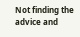Not finding the advice and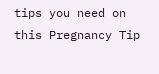tips you need on this Pregnancy Tip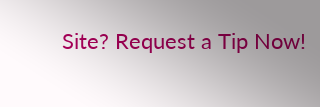Site? Request a Tip Now!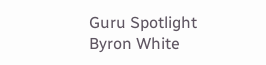Guru Spotlight
Byron White